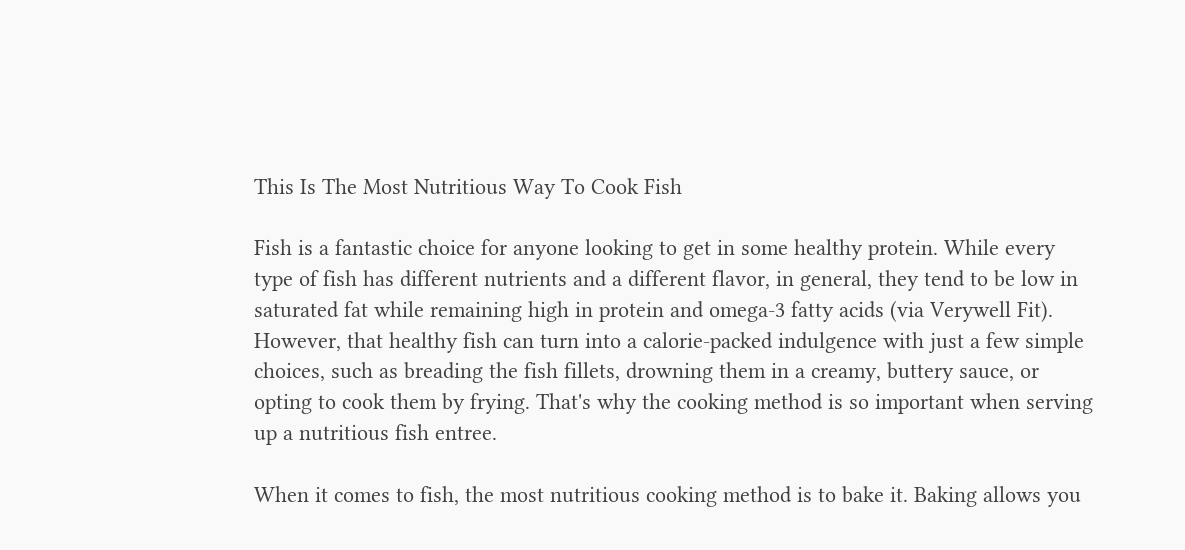This Is The Most Nutritious Way To Cook Fish

Fish is a fantastic choice for anyone looking to get in some healthy protein. While every type of fish has different nutrients and a different flavor, in general, they tend to be low in saturated fat while remaining high in protein and omega-3 fatty acids (via Verywell Fit). However, that healthy fish can turn into a calorie-packed indulgence with just a few simple choices, such as breading the fish fillets, drowning them in a creamy, buttery sauce, or opting to cook them by frying. That's why the cooking method is so important when serving up a nutritious fish entree.

When it comes to fish, the most nutritious cooking method is to bake it. Baking allows you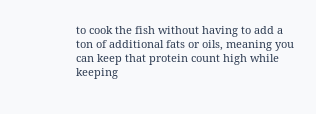to cook the fish without having to add a ton of additional fats or oils, meaning you can keep that protein count high while keeping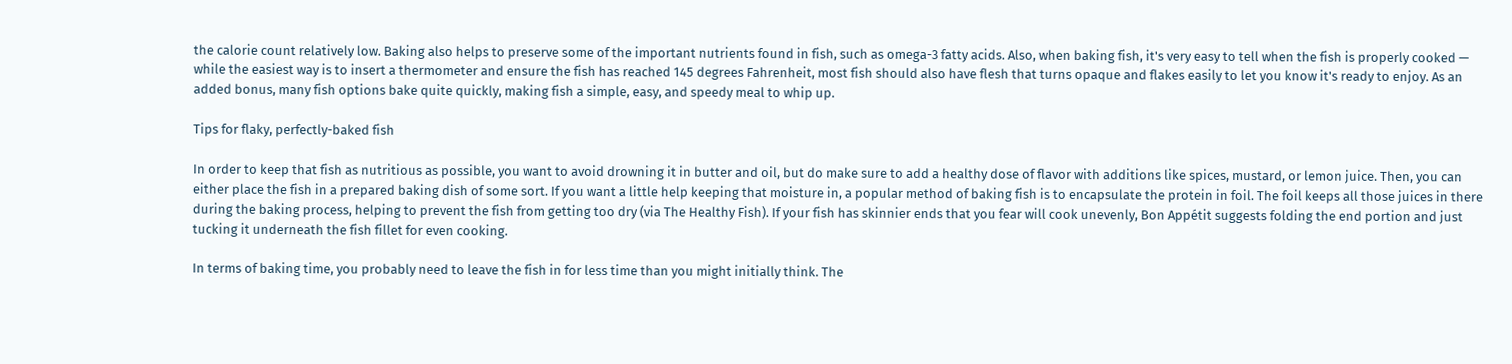the calorie count relatively low. Baking also helps to preserve some of the important nutrients found in fish, such as omega-3 fatty acids. Also, when baking fish, it's very easy to tell when the fish is properly cooked — while the easiest way is to insert a thermometer and ensure the fish has reached 145 degrees Fahrenheit, most fish should also have flesh that turns opaque and flakes easily to let you know it's ready to enjoy. As an added bonus, many fish options bake quite quickly, making fish a simple, easy, and speedy meal to whip up.

Tips for flaky, perfectly-baked fish

In order to keep that fish as nutritious as possible, you want to avoid drowning it in butter and oil, but do make sure to add a healthy dose of flavor with additions like spices, mustard, or lemon juice. Then, you can either place the fish in a prepared baking dish of some sort. If you want a little help keeping that moisture in, a popular method of baking fish is to encapsulate the protein in foil. The foil keeps all those juices in there during the baking process, helping to prevent the fish from getting too dry (via The Healthy Fish). If your fish has skinnier ends that you fear will cook unevenly, Bon Appétit suggests folding the end portion and just tucking it underneath the fish fillet for even cooking.

In terms of baking time, you probably need to leave the fish in for less time than you might initially think. The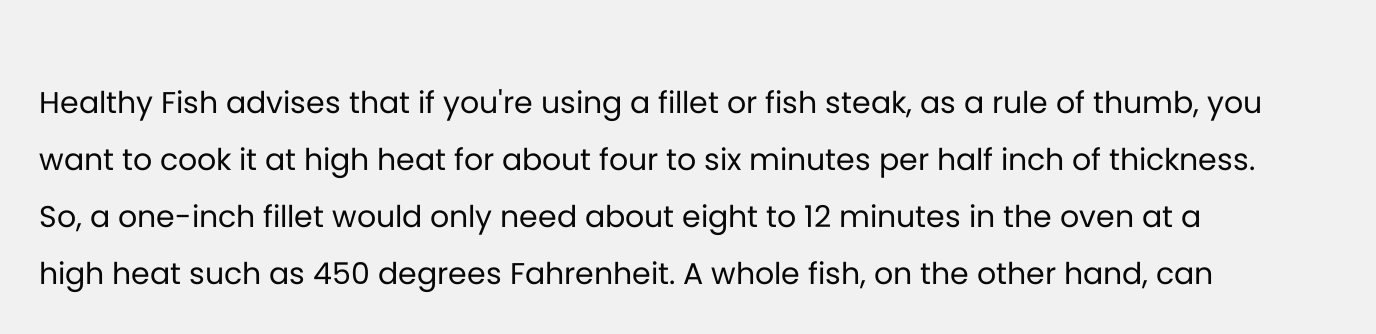Healthy Fish advises that if you're using a fillet or fish steak, as a rule of thumb, you want to cook it at high heat for about four to six minutes per half inch of thickness. So, a one-inch fillet would only need about eight to 12 minutes in the oven at a high heat such as 450 degrees Fahrenheit. A whole fish, on the other hand, can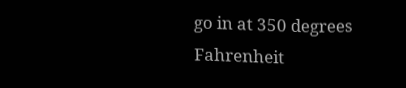go in at 350 degrees Fahrenheit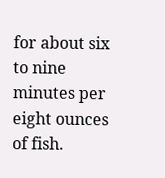for about six to nine minutes per eight ounces of fish.